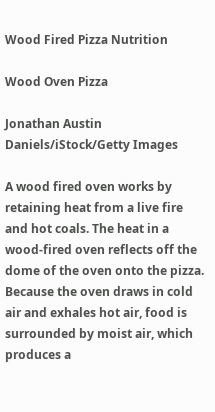Wood Fired Pizza Nutrition

Wood Oven Pizza

Jonathan Austin Daniels/iStock/Getty Images

A wood fired oven works by retaining heat from a live fire and hot coals. The heat in a wood-fired oven reflects off the dome of the oven onto the pizza. Because the oven draws in cold air and exhales hot air, food is surrounded by moist air, which produces a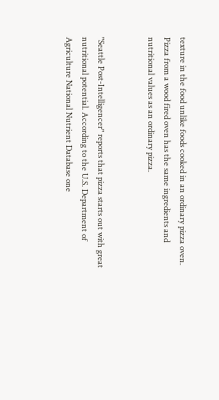texture in the food unlike foods cooked in an ordinary pizza oven. Pizza from a wood fired oven has the same ingredients and nutritional values as an ordinary pizza.


"Seattle Post-Intelligencer" reports that pizza starts out with great nutritional potential. According to the U.S. Department of Agriculture National Nutrient Database one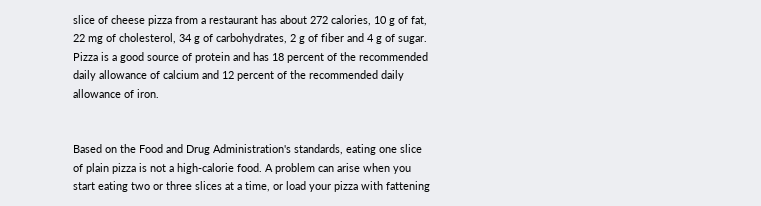slice of cheese pizza from a restaurant has about 272 calories, 10 g of fat, 22 mg of cholesterol, 34 g of carbohydrates, 2 g of fiber and 4 g of sugar. Pizza is a good source of protein and has 18 percent of the recommended daily allowance of calcium and 12 percent of the recommended daily allowance of iron.


Based on the Food and Drug Administration's standards, eating one slice of plain pizza is not a high-calorie food. A problem can arise when you start eating two or three slices at a time, or load your pizza with fattening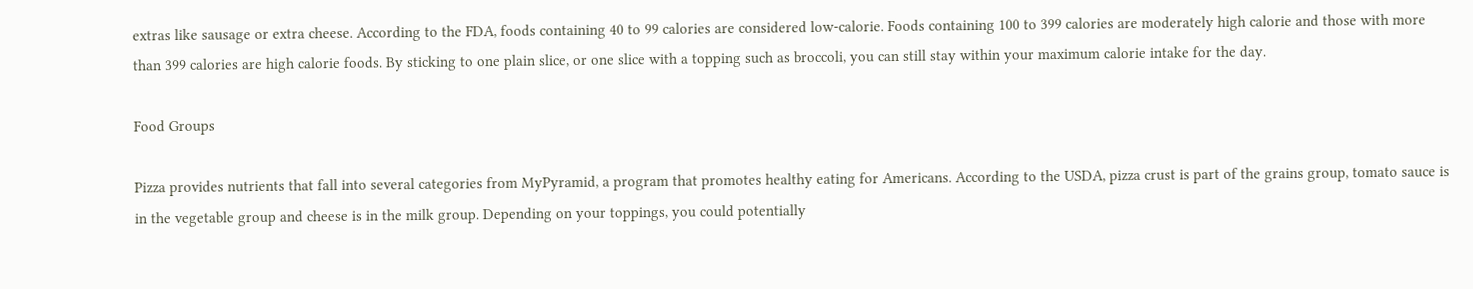extras like sausage or extra cheese. According to the FDA, foods containing 40 to 99 calories are considered low-calorie. Foods containing 100 to 399 calories are moderately high calorie and those with more than 399 calories are high calorie foods. By sticking to one plain slice, or one slice with a topping such as broccoli, you can still stay within your maximum calorie intake for the day.

Food Groups

Pizza provides nutrients that fall into several categories from MyPyramid, a program that promotes healthy eating for Americans. According to the USDA, pizza crust is part of the grains group, tomato sauce is in the vegetable group and cheese is in the milk group. Depending on your toppings, you could potentially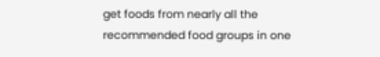get foods from nearly all the recommended food groups in one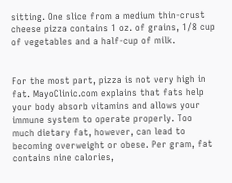sitting. One slice from a medium thin-crust cheese pizza contains 1 oz. of grains, 1/8 cup of vegetables and a half-cup of milk.


For the most part, pizza is not very high in fat. MayoClinic.com explains that fats help your body absorb vitamins and allows your immune system to operate properly. Too much dietary fat, however, can lead to becoming overweight or obese. Per gram, fat contains nine calories,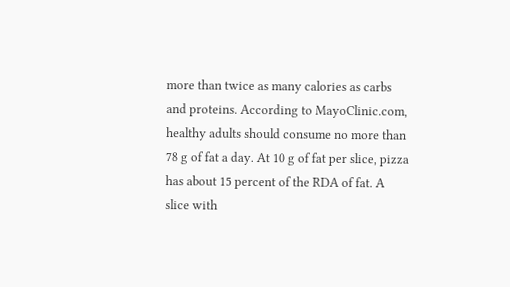more than twice as many calories as carbs and proteins. According to MayoClinic.com, healthy adults should consume no more than 78 g of fat a day. At 10 g of fat per slice, pizza has about 15 percent of the RDA of fat. A slice with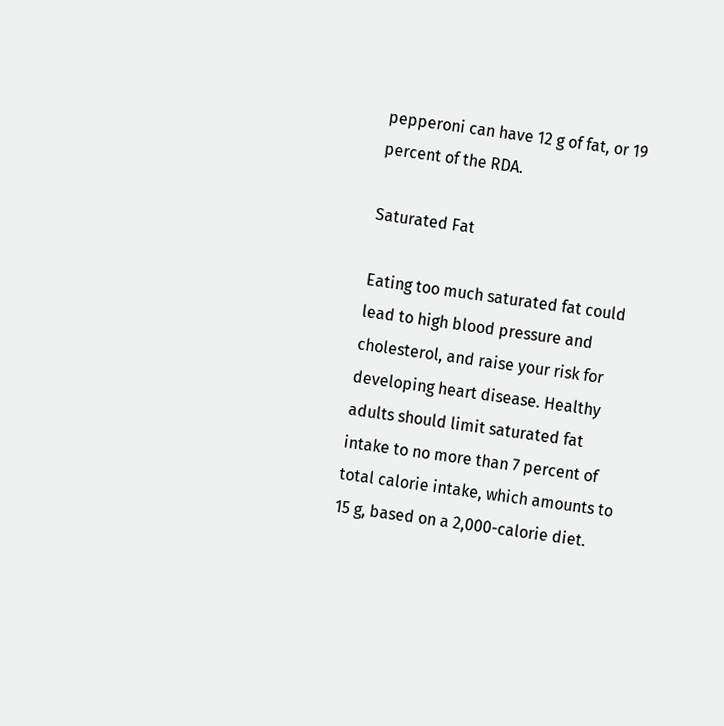pepperoni can have 12 g of fat, or 19 percent of the RDA.

Saturated Fat

Eating too much saturated fat could lead to high blood pressure and cholesterol, and raise your risk for developing heart disease. Healthy adults should limit saturated fat intake to no more than 7 percent of total calorie intake, which amounts to 15 g, based on a 2,000-calorie diet.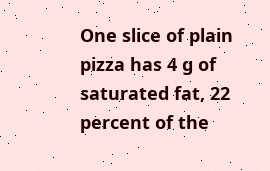One slice of plain pizza has 4 g of saturated fat, 22 percent of the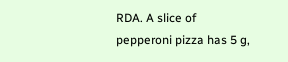RDA. A slice of pepperoni pizza has 5 g,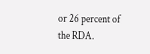or 26 percent of the RDA.